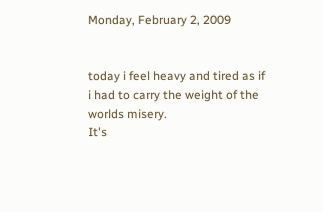Monday, February 2, 2009


today i feel heavy and tired as if i had to carry the weight of the worlds misery.
It's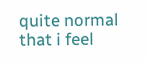quite normal that i feel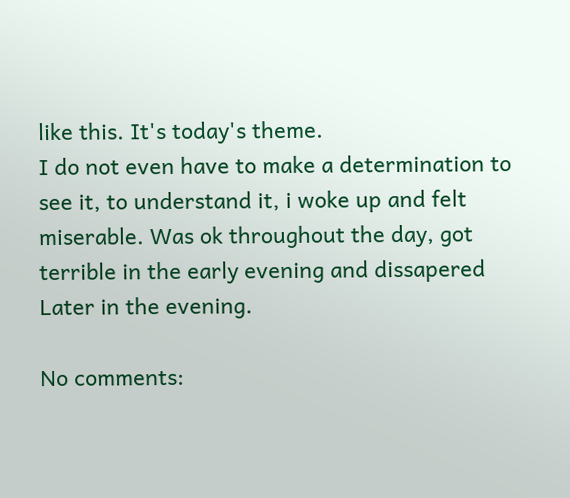like this. It's today's theme.
I do not even have to make a determination to see it, to understand it, i woke up and felt miserable. Was ok throughout the day, got terrible in the early evening and dissapered
Later in the evening.

No comments: